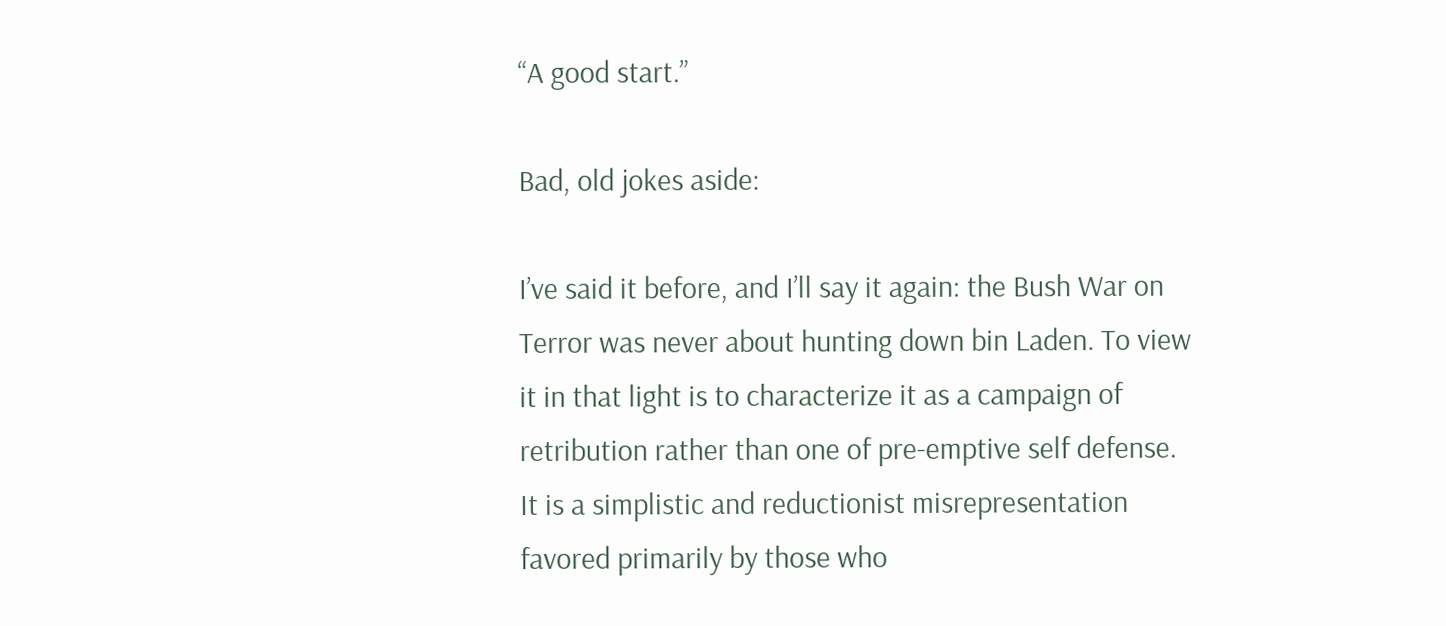“A good start.”

Bad, old jokes aside:

I’ve said it before, and I’ll say it again: the Bush War on Terror was never about hunting down bin Laden. To view it in that light is to characterize it as a campaign of retribution rather than one of pre-emptive self defense. It is a simplistic and reductionist misrepresentation favored primarily by those who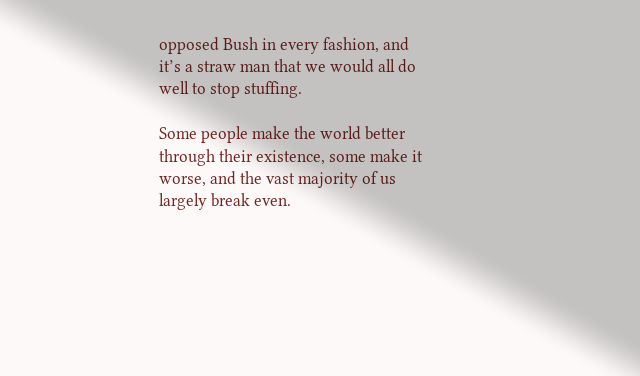opposed Bush in every fashion, and it’s a straw man that we would all do well to stop stuffing.

Some people make the world better through their existence, some make it worse, and the vast majority of us largely break even.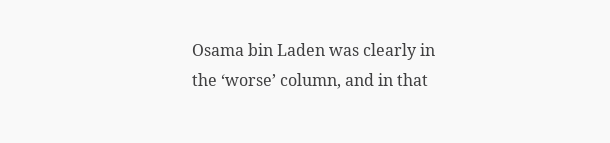Osama bin Laden was clearly in the ‘worse’ column, and in that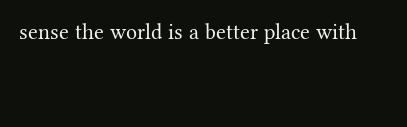sense the world is a better place with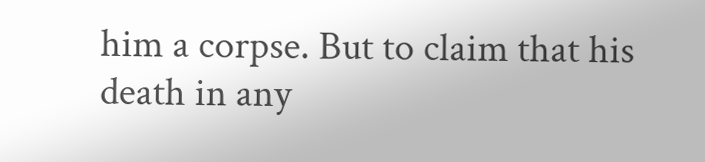him a corpse. But to claim that his death in any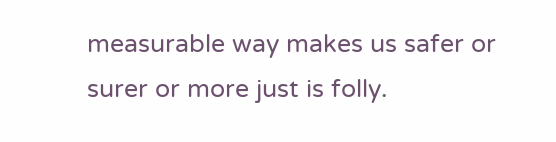measurable way makes us safer or surer or more just is folly.